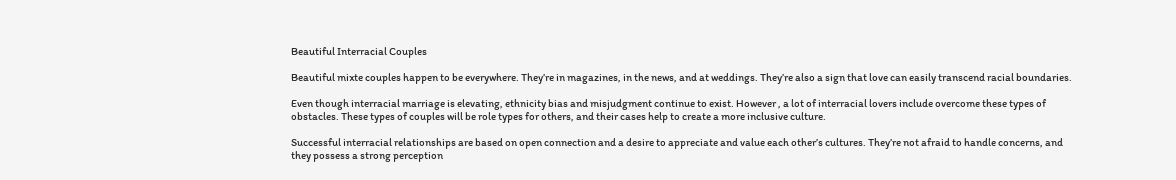Beautiful Interracial Couples

Beautiful mixte couples happen to be everywhere. They’re in magazines, in the news, and at weddings. They’re also a sign that love can easily transcend racial boundaries.

Even though interracial marriage is elevating, ethnicity bias and misjudgment continue to exist. However , a lot of interracial lovers include overcome these types of obstacles. These types of couples will be role types for others, and their cases help to create a more inclusive culture.

Successful interracial relationships are based on open connection and a desire to appreciate and value each other’s cultures. They’re not afraid to handle concerns, and they possess a strong perception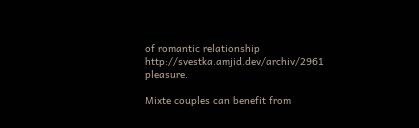of romantic relationship http://svestka.amjid.dev/archiv/2961 pleasure.

Mixte couples can benefit from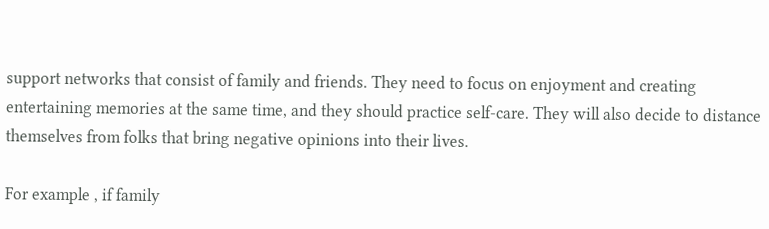support networks that consist of family and friends. They need to focus on enjoyment and creating entertaining memories at the same time, and they should practice self-care. They will also decide to distance themselves from folks that bring negative opinions into their lives.

For example , if family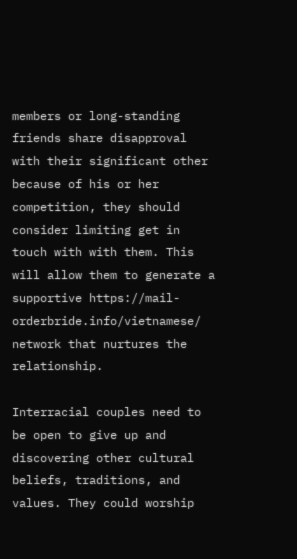members or long-standing friends share disapproval with their significant other because of his or her competition, they should consider limiting get in touch with with them. This will allow them to generate a supportive https://mail-orderbride.info/vietnamese/ network that nurtures the relationship.

Interracial couples need to be open to give up and discovering other cultural beliefs, traditions, and values. They could worship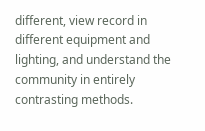different, view record in different equipment and lighting, and understand the community in entirely contrasting methods.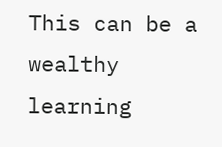This can be a wealthy learning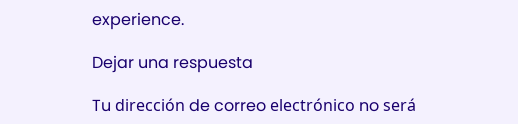experience.

Dejar una respuesta

Tu dirección de correo electrónico no será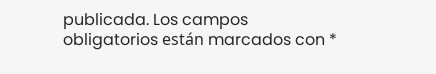publicada. Los campos obligatorios están marcados con *